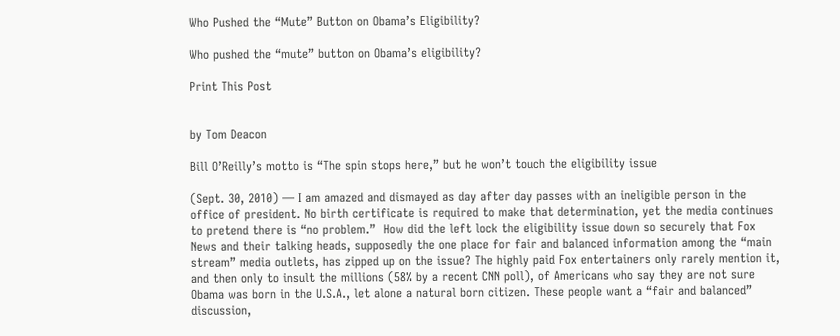Who Pushed the “Mute” Button on Obama’s Eligibility?

Who pushed the “mute” button on Obama’s eligibility?

Print This Post


by Tom Deacon

Bill O’Reilly’s motto is “The spin stops here,” but he won’t touch the eligibility issue

(Sept. 30, 2010) — I am amazed and dismayed as day after day passes with an ineligible person in the office of president. No birth certificate is required to make that determination, yet the media continues to pretend there is “no problem.”  How did the left lock the eligibility issue down so securely that Fox News and their talking heads, supposedly the one place for fair and balanced information among the “main stream” media outlets, has zipped up on the issue? The highly paid Fox entertainers only rarely mention it, and then only to insult the millions (58% by a recent CNN poll), of Americans who say they are not sure Obama was born in the U.S.A., let alone a natural born citizen. These people want a “fair and balanced” discussion,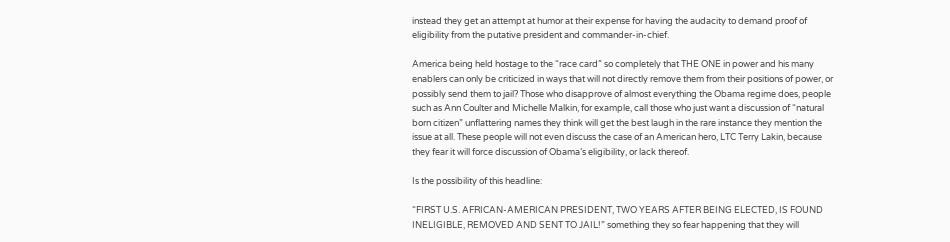instead they get an attempt at humor at their expense for having the audacity to demand proof of eligibility from the putative president and commander-in-chief.

America being held hostage to the “race card” so completely that THE ONE in power and his many enablers can only be criticized in ways that will not directly remove them from their positions of power, or possibly send them to jail? Those who disapprove of almost everything the Obama regime does, people such as Ann Coulter and Michelle Malkin, for example, call those who just want a discussion of “natural born citizen” unflattering names they think will get the best laugh in the rare instance they mention the issue at all. These people will not even discuss the case of an American hero, LTC Terry Lakin, because they fear it will force discussion of Obama’s eligibility, or lack thereof.

Is the possibility of this headline:

“FIRST U.S. AFRICAN-AMERICAN PRESIDENT, TWO YEARS AFTER BEING ELECTED, IS FOUND INELIGIBLE, REMOVED AND SENT TO JAIL!” something they so fear happening that they will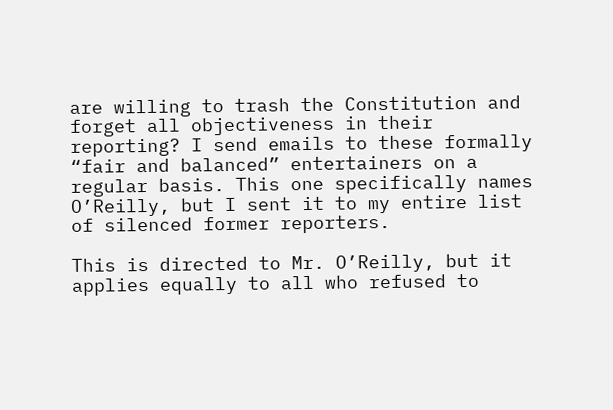are willing to trash the Constitution and forget all objectiveness in their reporting? I send emails to these formally “fair and balanced” entertainers on a regular basis. This one specifically names O’Reilly, but I sent it to my entire list of silenced former reporters.

This is directed to Mr. O’Reilly, but it applies equally to all who refused to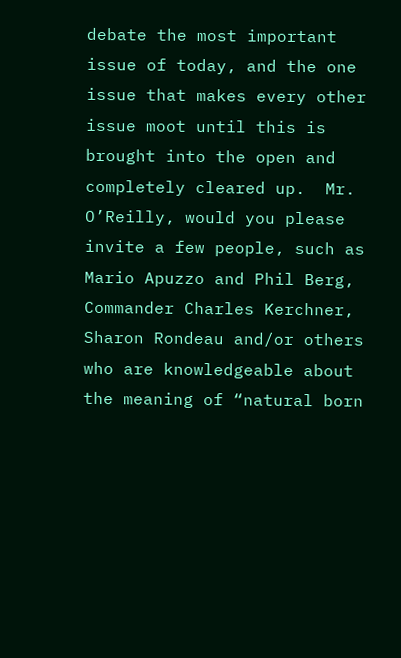debate the most important issue of today, and the one issue that makes every other issue moot until this is brought into the open and completely cleared up.  Mr. O’Reilly, would you please invite a few people, such as Mario Apuzzo and Phil Berg, Commander Charles Kerchner, Sharon Rondeau and/or others who are knowledgeable about the meaning of “natural born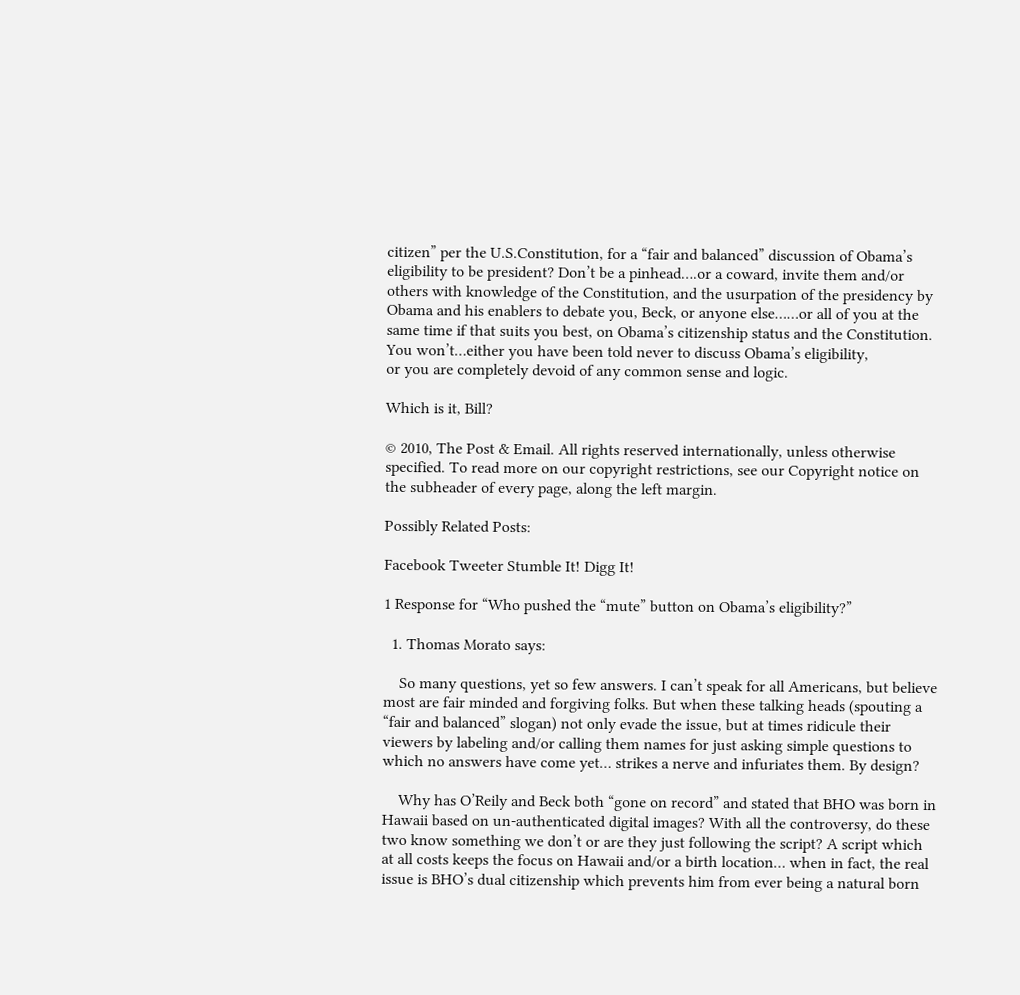citizen” per the U.S.Constitution, for a “fair and balanced” discussion of Obama’s eligibility to be president? Don’t be a pinhead….or a coward, invite them and/or others with knowledge of the Constitution, and the usurpation of the presidency by Obama and his enablers to debate you, Beck, or anyone else……or all of you at the same time if that suits you best, on Obama’s citizenship status and the Constitution. You won’t…either you have been told never to discuss Obama’s eligibility,
or you are completely devoid of any common sense and logic.

Which is it, Bill?

© 2010, The Post & Email. All rights reserved internationally, unless otherwise specified. To read more on our copyright restrictions, see our Copyright notice on the subheader of every page, along the left margin.

Possibly Related Posts:

Facebook Tweeter Stumble It! Digg It!

1 Response for “Who pushed the “mute” button on Obama’s eligibility?”

  1. Thomas Morato says:

    So many questions, yet so few answers. I can’t speak for all Americans, but believe most are fair minded and forgiving folks. But when these talking heads (spouting a “fair and balanced” slogan) not only evade the issue, but at times ridicule their viewers by labeling and/or calling them names for just asking simple questions to which no answers have come yet… strikes a nerve and infuriates them. By design?

    Why has O’Reily and Beck both “gone on record” and stated that BHO was born in Hawaii based on un-authenticated digital images? With all the controversy, do these two know something we don’t or are they just following the script? A script which at all costs keeps the focus on Hawaii and/or a birth location… when in fact, the real issue is BHO’s dual citizenship which prevents him from ever being a natural born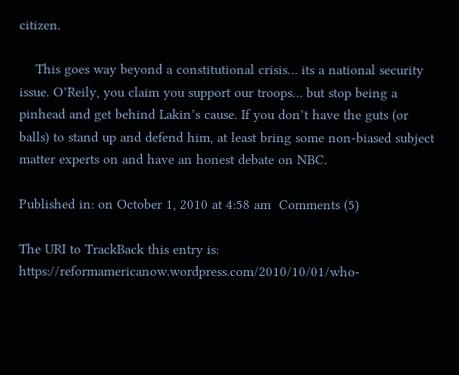citizen.

    This goes way beyond a constitutional crisis… its a national security issue. O’Reily, you claim you support our troops… but stop being a pinhead and get behind Lakin’s cause. If you don’t have the guts (or balls) to stand up and defend him, at least bring some non-biased subject matter experts on and have an honest debate on NBC.

Published in: on October 1, 2010 at 4:58 am  Comments (5)

The URI to TrackBack this entry is: https://reformamericanow.wordpress.com/2010/10/01/who-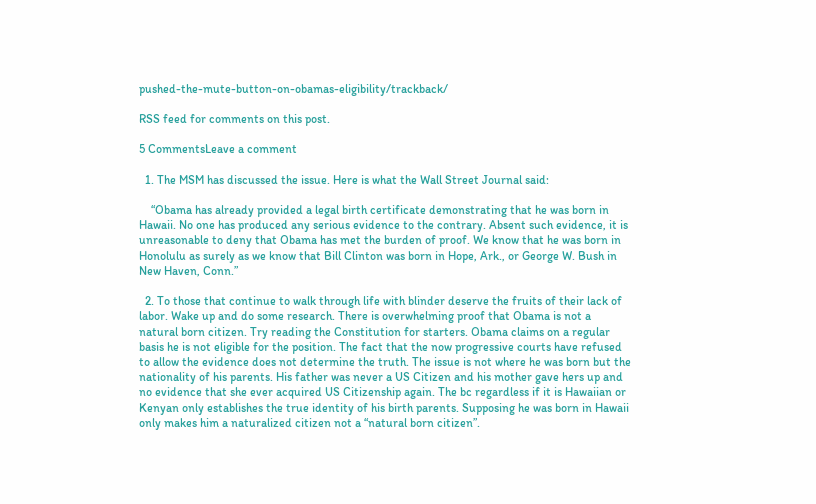pushed-the-mute-button-on-obamas-eligibility/trackback/

RSS feed for comments on this post.

5 CommentsLeave a comment

  1. The MSM has discussed the issue. Here is what the Wall Street Journal said:

    “Obama has already provided a legal birth certificate demonstrating that he was born in Hawaii. No one has produced any serious evidence to the contrary. Absent such evidence, it is unreasonable to deny that Obama has met the burden of proof. We know that he was born in Honolulu as surely as we know that Bill Clinton was born in Hope, Ark., or George W. Bush in New Haven, Conn.”

  2. To those that continue to walk through life with blinder deserve the fruits of their lack of labor. Wake up and do some research. There is overwhelming proof that Obama is not a natural born citizen. Try reading the Constitution for starters. Obama claims on a regular basis he is not eligible for the position. The fact that the now progressive courts have refused to allow the evidence does not determine the truth. The issue is not where he was born but the nationality of his parents. His father was never a US Citizen and his mother gave hers up and no evidence that she ever acquired US Citizenship again. The bc regardless if it is Hawaiian or Kenyan only establishes the true identity of his birth parents. Supposing he was born in Hawaii only makes him a naturalized citizen not a “natural born citizen”.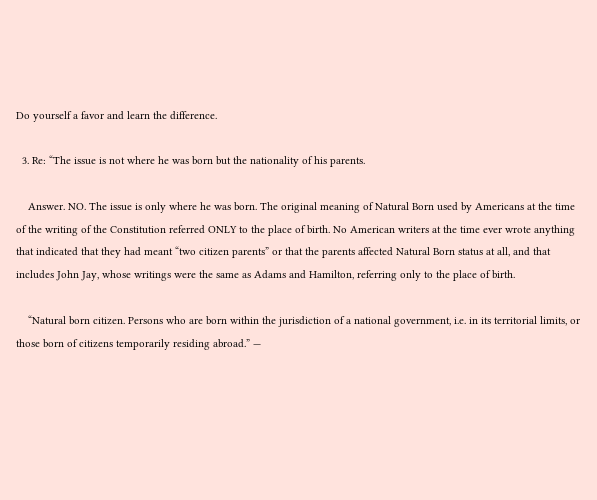Do yourself a favor and learn the difference.

  3. Re: “The issue is not where he was born but the nationality of his parents.

    Answer. NO. The issue is only where he was born. The original meaning of Natural Born used by Americans at the time of the writing of the Constitution referred ONLY to the place of birth. No American writers at the time ever wrote anything that indicated that they had meant “two citizen parents” or that the parents affected Natural Born status at all, and that includes John Jay, whose writings were the same as Adams and Hamilton, referring only to the place of birth.

    “Natural born citizen. Persons who are born within the jurisdiction of a national government, i.e. in its territorial limits, or those born of citizens temporarily residing abroad.” —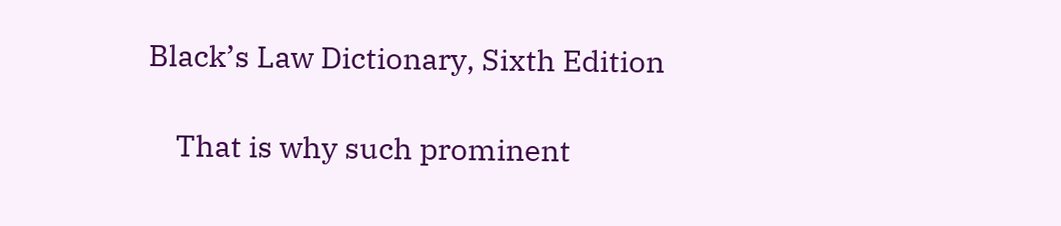Black’s Law Dictionary, Sixth Edition

    That is why such prominent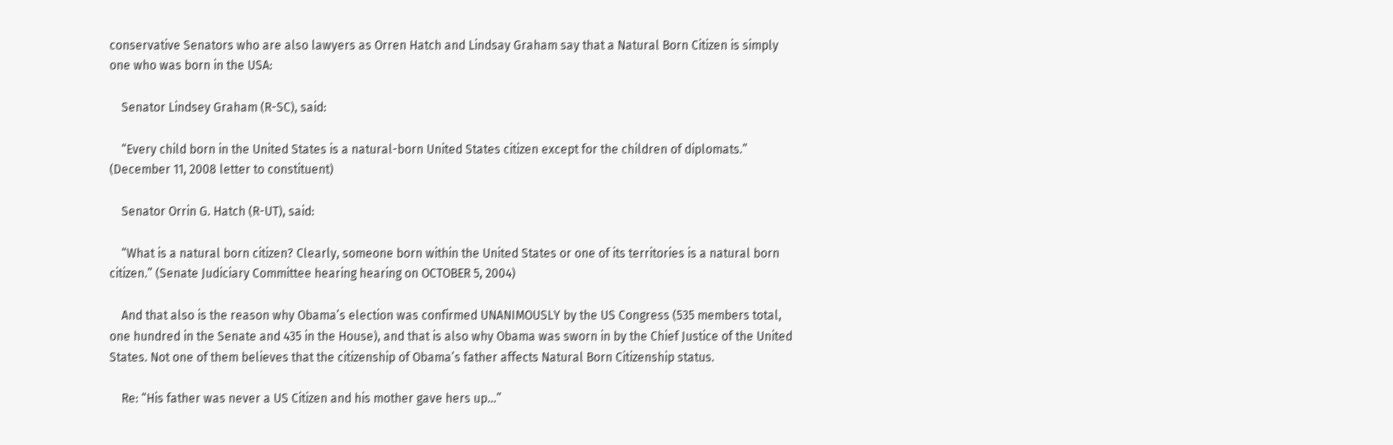conservative Senators who are also lawyers as Orren Hatch and Lindsay Graham say that a Natural Born Citizen is simply one who was born in the USA:

    Senator Lindsey Graham (R-SC), said:

    “Every child born in the United States is a natural-born United States citizen except for the children of diplomats.” (December 11, 2008 letter to constituent)

    Senator Orrin G. Hatch (R-UT), said:

    “What is a natural born citizen? Clearly, someone born within the United States or one of its territories is a natural born citizen.” (Senate Judiciary Committee hearing hearing on OCTOBER 5, 2004)

    And that also is the reason why Obama’s election was confirmed UNANIMOUSLY by the US Congress (535 members total, one hundred in the Senate and 435 in the House), and that is also why Obama was sworn in by the Chief Justice of the United States. Not one of them believes that the citizenship of Obama’s father affects Natural Born Citizenship status.

    Re: “His father was never a US Citizen and his mother gave hers up…”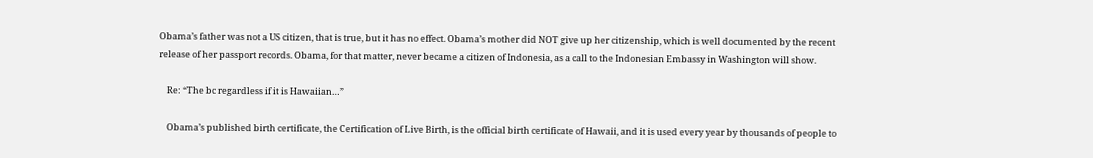Obama’s father was not a US citizen, that is true, but it has no effect. Obama’s mother did NOT give up her citizenship, which is well documented by the recent release of her passport records. Obama, for that matter, never became a citizen of Indonesia, as a call to the Indonesian Embassy in Washington will show.

    Re: “The bc regardless if it is Hawaiian…”

    Obama’s published birth certificate, the Certification of Live Birth, is the official birth certificate of Hawaii, and it is used every year by thousands of people to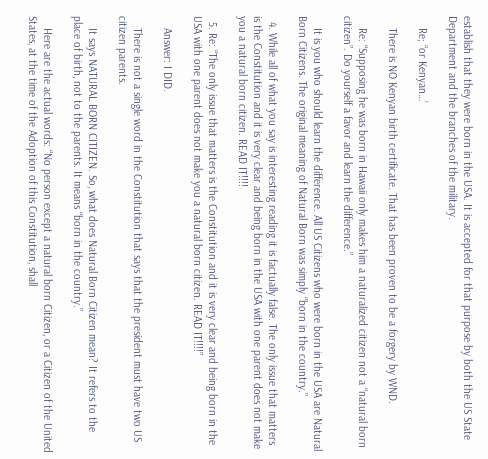establish that they were born in the USA. It is accepted for that purpose by both the US State Department and the branches of the military.

    Re; “or Kenyan…’

    There is NO Kenyan birth certificate. That has been proven to be a forgery by WND.

    Re: “Supposing he was born in Hawaii only makes him a naturalized citizen not a “natural born citizen”. Do yourself a favor and learn the difference.”

    It is you who should learn the difference. All US Citizens who were born in the USA are Natural Born Citizens. The original meaning of Natural Born was simply “born in the country.”

  4. While all of what you say is interesting reading it is factually false. The only issue that matters is the Constitution and it is very clear and being born in the USA with one parent does not make you a natural born citizen. READ IT!!!!

  5. Re: “The only issue that matters is the Constitution and it is very clear and being born in the USA with one parent does not make you a natural born citizen. READ IT!!!!”

    Answer: I DID.

    There is not a single word in the Constitution that says that the president must have two US citizen parents.

    It says NATURAL BORN CITIZEN. So, what does Natural Born Citizen mean? It refers to the place of birth, not to the parents. It means “born in the country.”

    Here are the actual words: “No person except a natural born Citizen, or a Citizen of the United States, at the time of the Adoption of this Constitution, shall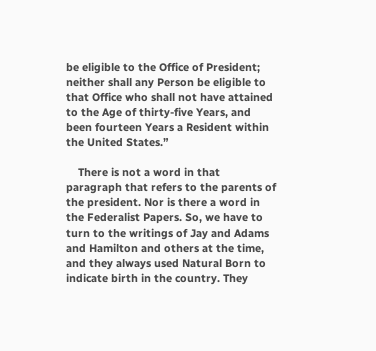be eligible to the Office of President; neither shall any Person be eligible to that Office who shall not have attained to the Age of thirty-five Years, and been fourteen Years a Resident within the United States.”

    There is not a word in that paragraph that refers to the parents of the president. Nor is there a word in the Federalist Papers. So, we have to turn to the writings of Jay and Adams and Hamilton and others at the time, and they always used Natural Born to indicate birth in the country. They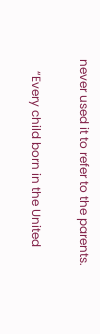never used it to refer to the parents.

    “Every child born in the United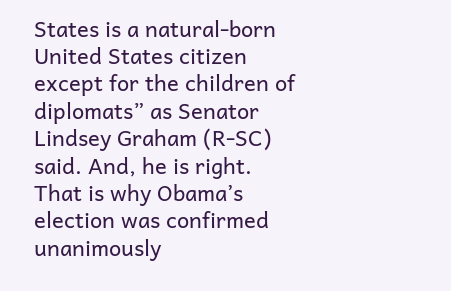States is a natural-born United States citizen except for the children of diplomats” as Senator Lindsey Graham (R-SC) said. And, he is right. That is why Obama’s election was confirmed unanimously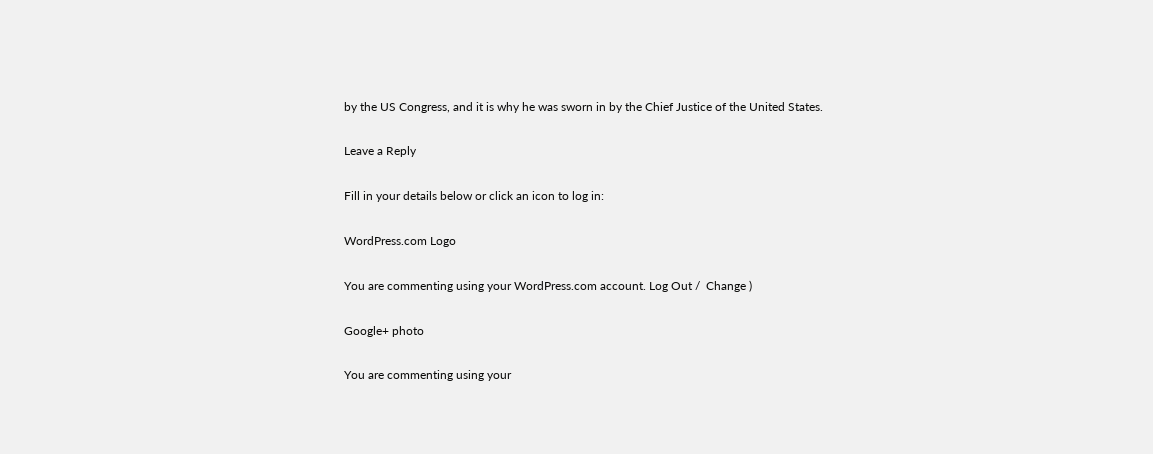by the US Congress, and it is why he was sworn in by the Chief Justice of the United States.

Leave a Reply

Fill in your details below or click an icon to log in:

WordPress.com Logo

You are commenting using your WordPress.com account. Log Out /  Change )

Google+ photo

You are commenting using your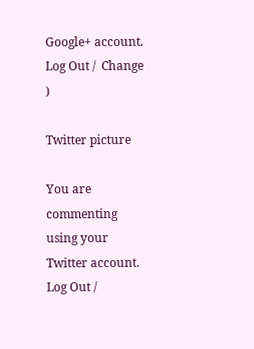Google+ account. Log Out /  Change )

Twitter picture

You are commenting using your Twitter account. Log Out /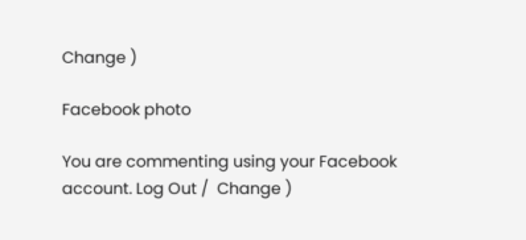Change )

Facebook photo

You are commenting using your Facebook account. Log Out /  Change )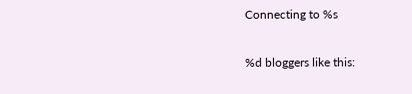Connecting to %s

%d bloggers like this: